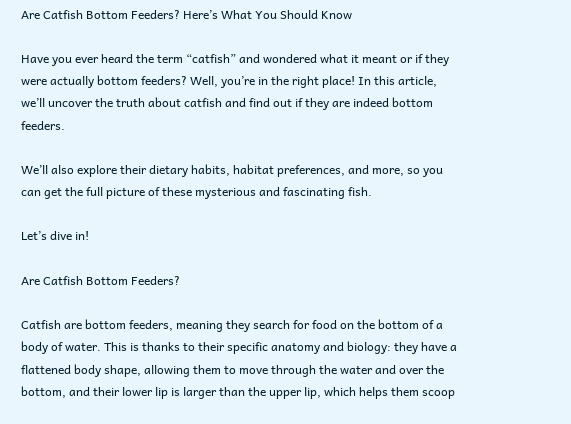Are Catfish Bottom Feeders? Here’s What You Should Know

Have you ever heard the term “catfish” and wondered what it meant or if they were actually bottom feeders? Well, you’re in the right place! In this article, we’ll uncover the truth about catfish and find out if they are indeed bottom feeders.

We’ll also explore their dietary habits, habitat preferences, and more, so you can get the full picture of these mysterious and fascinating fish.

Let’s dive in!

Are Catfish Bottom Feeders?

Catfish are bottom feeders, meaning they search for food on the bottom of a body of water. This is thanks to their specific anatomy and biology: they have a flattened body shape, allowing them to move through the water and over the bottom, and their lower lip is larger than the upper lip, which helps them scoop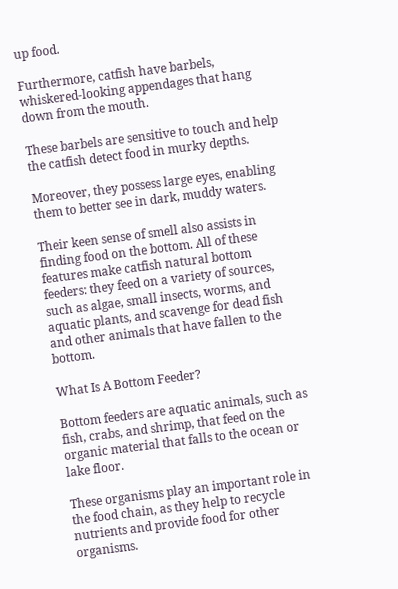up food.

Furthermore, catfish have barbels, whiskered-looking appendages that hang down from the mouth.

These barbels are sensitive to touch and help the catfish detect food in murky depths.

Moreover, they possess large eyes, enabling them to better see in dark, muddy waters.

Their keen sense of smell also assists in finding food on the bottom. All of these features make catfish natural bottom feeders: they feed on a variety of sources, such as algae, small insects, worms, and aquatic plants, and scavenge for dead fish and other animals that have fallen to the bottom.

What Is A Bottom Feeder?

Bottom feeders are aquatic animals, such as fish, crabs, and shrimp, that feed on the organic material that falls to the ocean or lake floor.

These organisms play an important role in the food chain, as they help to recycle nutrients and provide food for other organisms.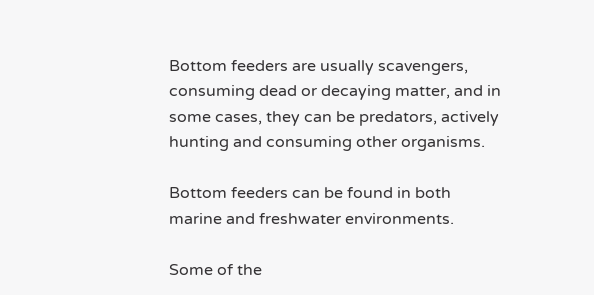Bottom feeders are usually scavengers, consuming dead or decaying matter, and in some cases, they can be predators, actively hunting and consuming other organisms.

Bottom feeders can be found in both marine and freshwater environments.

Some of the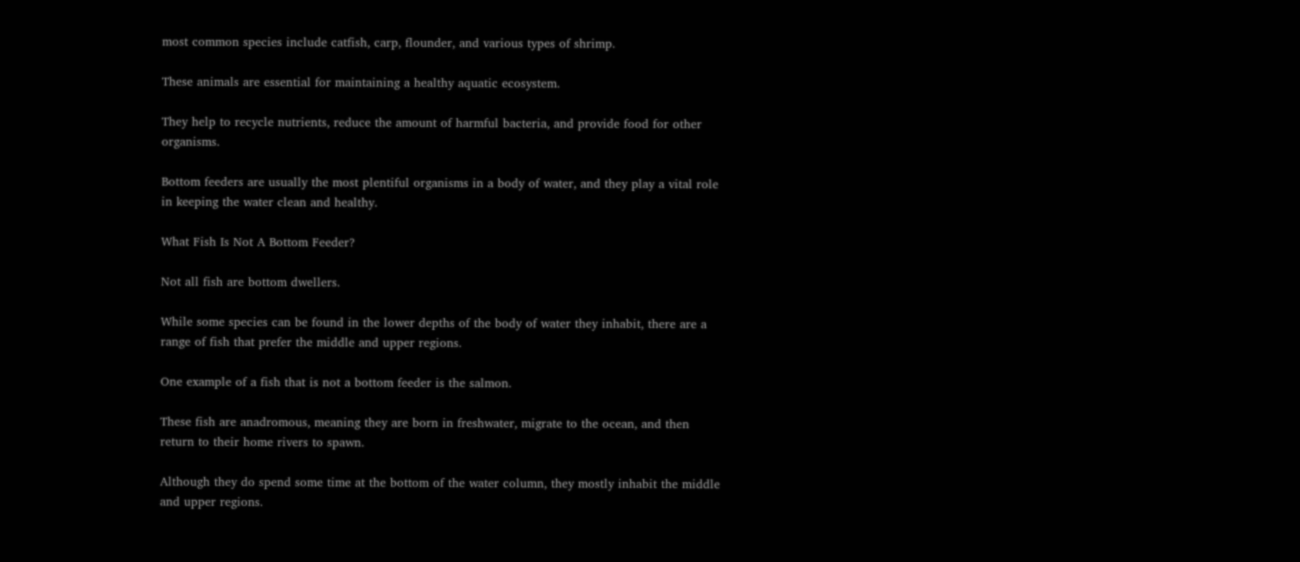most common species include catfish, carp, flounder, and various types of shrimp.

These animals are essential for maintaining a healthy aquatic ecosystem.

They help to recycle nutrients, reduce the amount of harmful bacteria, and provide food for other organisms.

Bottom feeders are usually the most plentiful organisms in a body of water, and they play a vital role in keeping the water clean and healthy.

What Fish Is Not A Bottom Feeder?

Not all fish are bottom dwellers.

While some species can be found in the lower depths of the body of water they inhabit, there are a range of fish that prefer the middle and upper regions.

One example of a fish that is not a bottom feeder is the salmon.

These fish are anadromous, meaning they are born in freshwater, migrate to the ocean, and then return to their home rivers to spawn.

Although they do spend some time at the bottom of the water column, they mostly inhabit the middle and upper regions.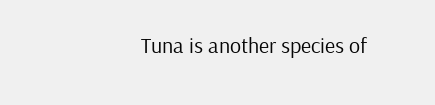Tuna is another species of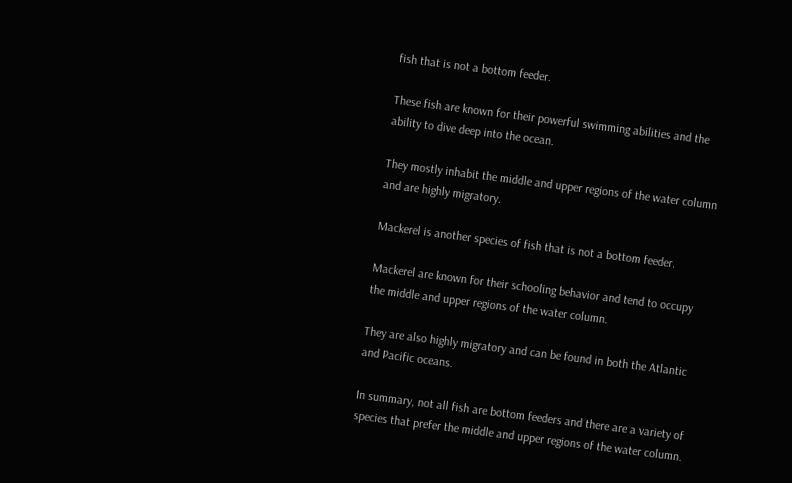fish that is not a bottom feeder.

These fish are known for their powerful swimming abilities and the ability to dive deep into the ocean.

They mostly inhabit the middle and upper regions of the water column and are highly migratory.

Mackerel is another species of fish that is not a bottom feeder.

Mackerel are known for their schooling behavior and tend to occupy the middle and upper regions of the water column.

They are also highly migratory and can be found in both the Atlantic and Pacific oceans.

In summary, not all fish are bottom feeders and there are a variety of species that prefer the middle and upper regions of the water column.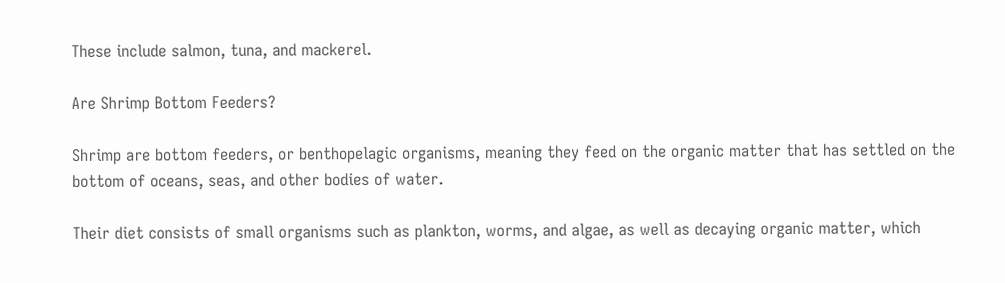These include salmon, tuna, and mackerel.

Are Shrimp Bottom Feeders?

Shrimp are bottom feeders, or benthopelagic organisms, meaning they feed on the organic matter that has settled on the bottom of oceans, seas, and other bodies of water.

Their diet consists of small organisms such as plankton, worms, and algae, as well as decaying organic matter, which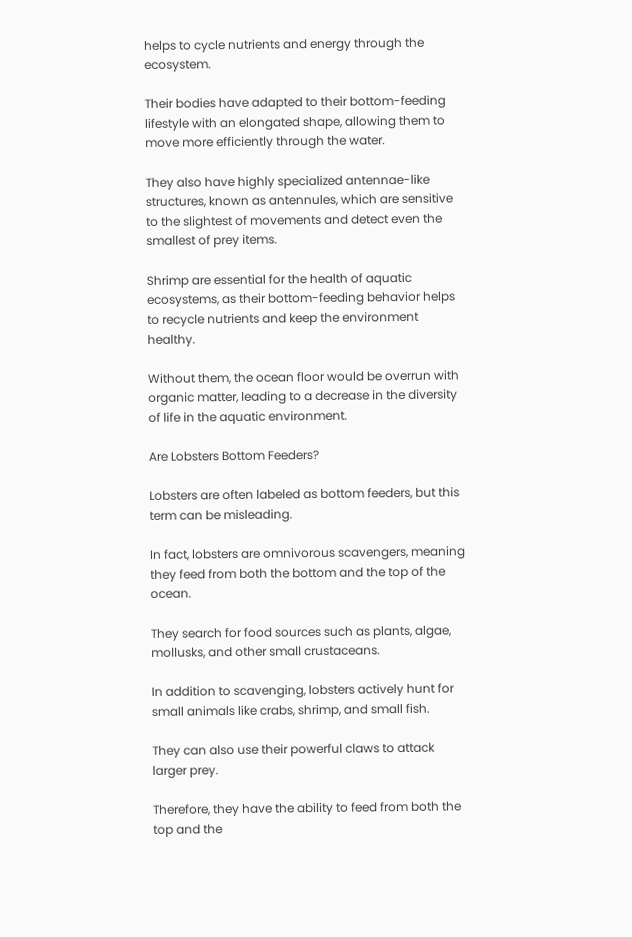helps to cycle nutrients and energy through the ecosystem.

Their bodies have adapted to their bottom-feeding lifestyle with an elongated shape, allowing them to move more efficiently through the water.

They also have highly specialized antennae-like structures, known as antennules, which are sensitive to the slightest of movements and detect even the smallest of prey items.

Shrimp are essential for the health of aquatic ecosystems, as their bottom-feeding behavior helps to recycle nutrients and keep the environment healthy.

Without them, the ocean floor would be overrun with organic matter, leading to a decrease in the diversity of life in the aquatic environment.

Are Lobsters Bottom Feeders?

Lobsters are often labeled as bottom feeders, but this term can be misleading.

In fact, lobsters are omnivorous scavengers, meaning they feed from both the bottom and the top of the ocean.

They search for food sources such as plants, algae, mollusks, and other small crustaceans.

In addition to scavenging, lobsters actively hunt for small animals like crabs, shrimp, and small fish.

They can also use their powerful claws to attack larger prey.

Therefore, they have the ability to feed from both the top and the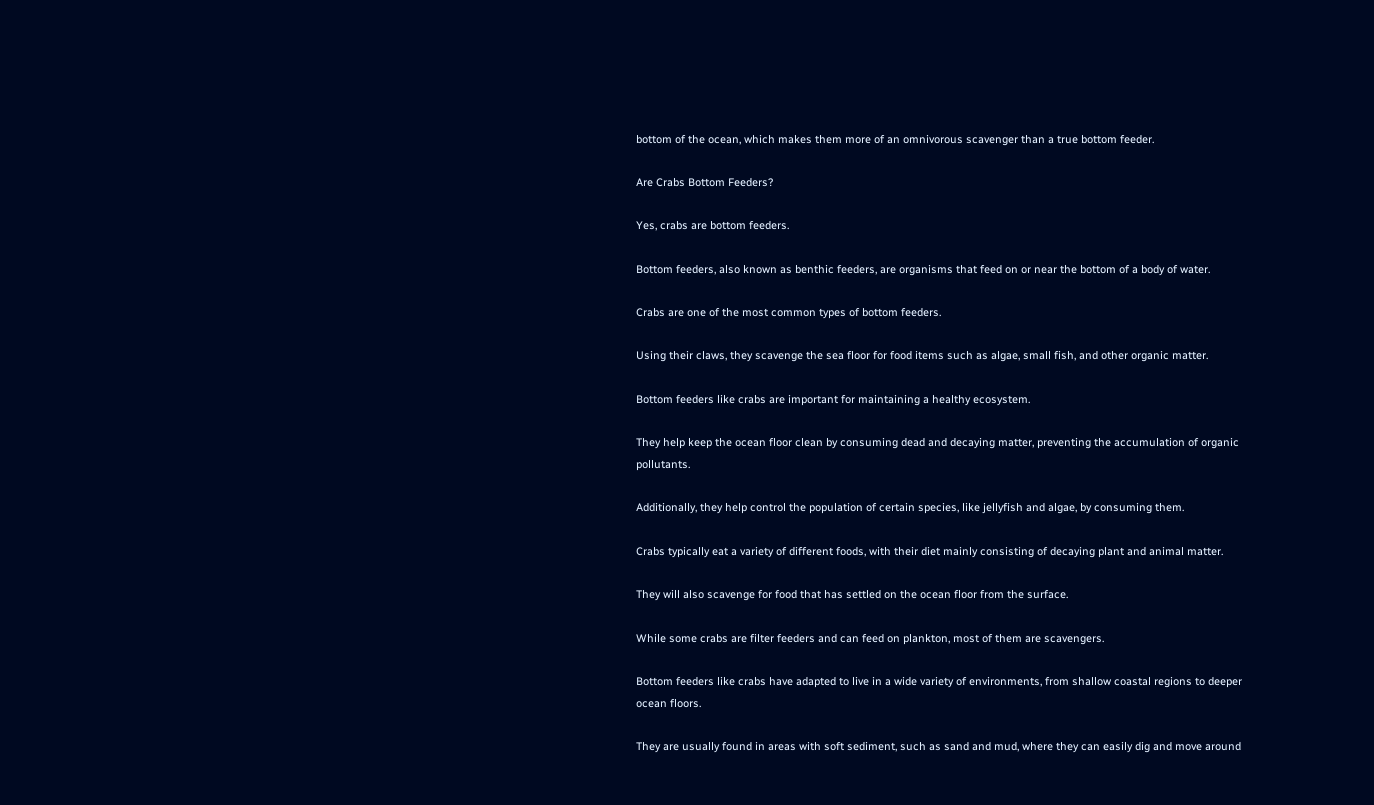bottom of the ocean, which makes them more of an omnivorous scavenger than a true bottom feeder.

Are Crabs Bottom Feeders?

Yes, crabs are bottom feeders.

Bottom feeders, also known as benthic feeders, are organisms that feed on or near the bottom of a body of water.

Crabs are one of the most common types of bottom feeders.

Using their claws, they scavenge the sea floor for food items such as algae, small fish, and other organic matter.

Bottom feeders like crabs are important for maintaining a healthy ecosystem.

They help keep the ocean floor clean by consuming dead and decaying matter, preventing the accumulation of organic pollutants.

Additionally, they help control the population of certain species, like jellyfish and algae, by consuming them.

Crabs typically eat a variety of different foods, with their diet mainly consisting of decaying plant and animal matter.

They will also scavenge for food that has settled on the ocean floor from the surface.

While some crabs are filter feeders and can feed on plankton, most of them are scavengers.

Bottom feeders like crabs have adapted to live in a wide variety of environments, from shallow coastal regions to deeper ocean floors.

They are usually found in areas with soft sediment, such as sand and mud, where they can easily dig and move around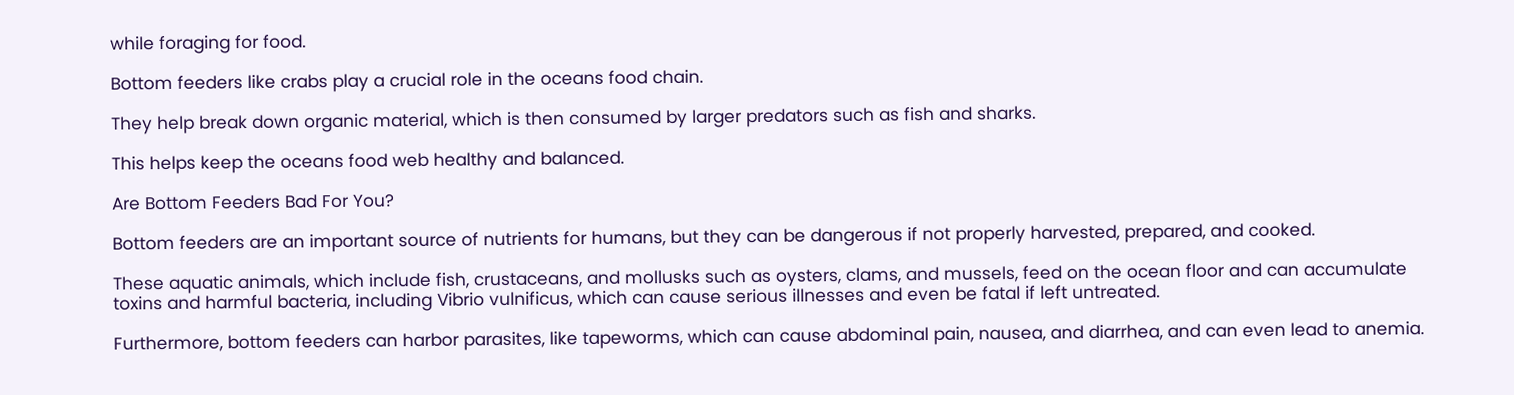while foraging for food.

Bottom feeders like crabs play a crucial role in the oceans food chain.

They help break down organic material, which is then consumed by larger predators such as fish and sharks.

This helps keep the oceans food web healthy and balanced.

Are Bottom Feeders Bad For You?

Bottom feeders are an important source of nutrients for humans, but they can be dangerous if not properly harvested, prepared, and cooked.

These aquatic animals, which include fish, crustaceans, and mollusks such as oysters, clams, and mussels, feed on the ocean floor and can accumulate toxins and harmful bacteria, including Vibrio vulnificus, which can cause serious illnesses and even be fatal if left untreated.

Furthermore, bottom feeders can harbor parasites, like tapeworms, which can cause abdominal pain, nausea, and diarrhea, and can even lead to anemia.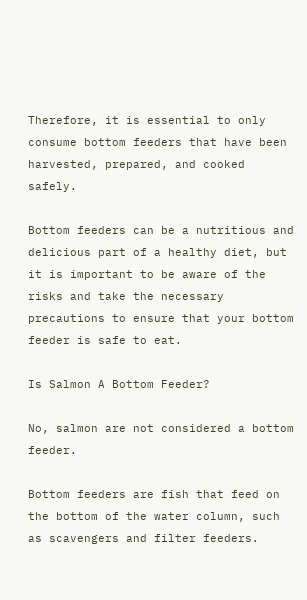Therefore, it is essential to only consume bottom feeders that have been harvested, prepared, and cooked safely.

Bottom feeders can be a nutritious and delicious part of a healthy diet, but it is important to be aware of the risks and take the necessary precautions to ensure that your bottom feeder is safe to eat.

Is Salmon A Bottom Feeder?

No, salmon are not considered a bottom feeder.

Bottom feeders are fish that feed on the bottom of the water column, such as scavengers and filter feeders.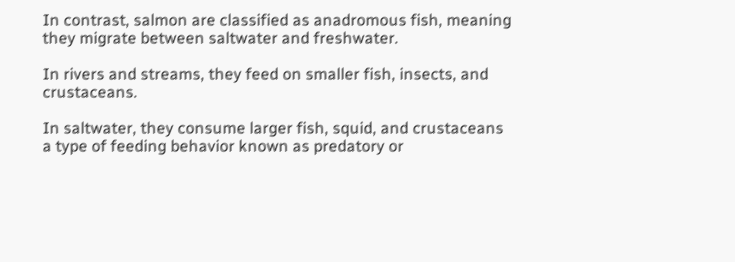In contrast, salmon are classified as anadromous fish, meaning they migrate between saltwater and freshwater.

In rivers and streams, they feed on smaller fish, insects, and crustaceans.

In saltwater, they consume larger fish, squid, and crustaceans a type of feeding behavior known as predatory or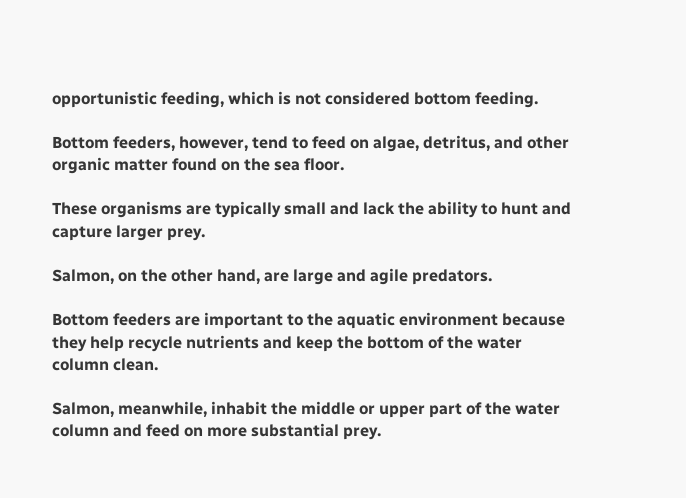opportunistic feeding, which is not considered bottom feeding.

Bottom feeders, however, tend to feed on algae, detritus, and other organic matter found on the sea floor.

These organisms are typically small and lack the ability to hunt and capture larger prey.

Salmon, on the other hand, are large and agile predators.

Bottom feeders are important to the aquatic environment because they help recycle nutrients and keep the bottom of the water column clean.

Salmon, meanwhile, inhabit the middle or upper part of the water column and feed on more substantial prey.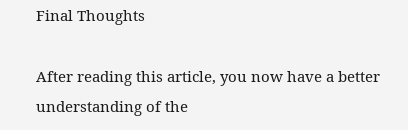Final Thoughts

After reading this article, you now have a better understanding of the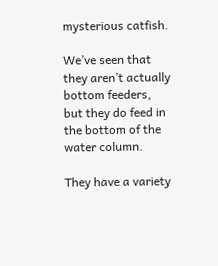mysterious catfish.

We’ve seen that they aren’t actually bottom feeders, but they do feed in the bottom of the water column.

They have a variety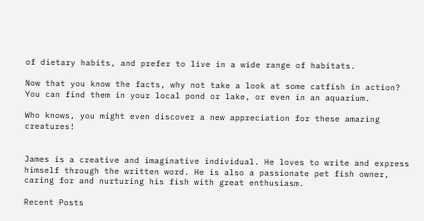of dietary habits, and prefer to live in a wide range of habitats.

Now that you know the facts, why not take a look at some catfish in action? You can find them in your local pond or lake, or even in an aquarium.

Who knows, you might even discover a new appreciation for these amazing creatures!


James is a creative and imaginative individual. He loves to write and express himself through the written word. He is also a passionate pet fish owner, caring for and nurturing his fish with great enthusiasm.

Recent Posts